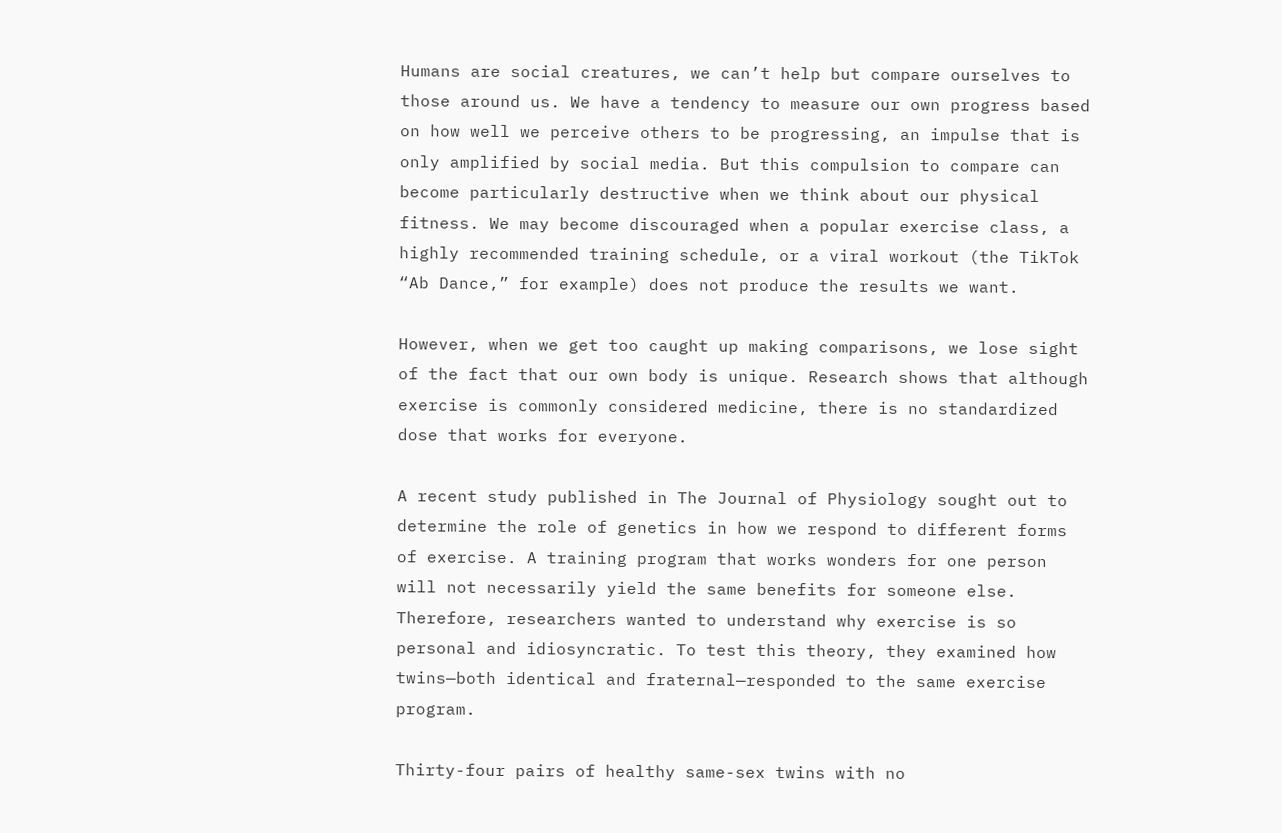Humans are social creatures, we can’t help but compare ourselves to those around us. We have a tendency to measure our own progress based on how well we perceive others to be progressing, an impulse that is only amplified by social media. But this compulsion to compare can become particularly destructive when we think about our physical fitness. We may become discouraged when a popular exercise class, a highly recommended training schedule, or a viral workout (the TikTok “Ab Dance,” for example) does not produce the results we want.

However, when we get too caught up making comparisons, we lose sight of the fact that our own body is unique. Research shows that although exercise is commonly considered medicine, there is no standardized dose that works for everyone.

A recent study published in The Journal of Physiology sought out to determine the role of genetics in how we respond to different forms of exercise. A training program that works wonders for one person will not necessarily yield the same benefits for someone else. Therefore, researchers wanted to understand why exercise is so personal and idiosyncratic. To test this theory, they examined how twins—both identical and fraternal—responded to the same exercise program.

Thirty-four pairs of healthy same-sex twins with no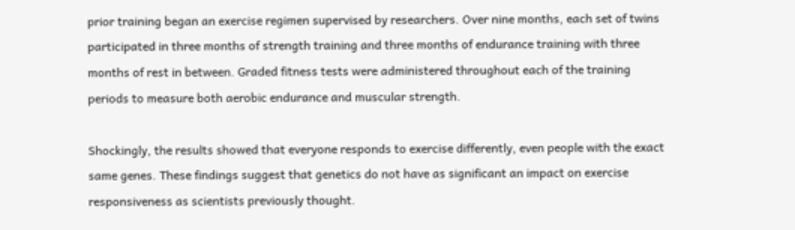prior training began an exercise regimen supervised by researchers. Over nine months, each set of twins participated in three months of strength training and three months of endurance training with three months of rest in between. Graded fitness tests were administered throughout each of the training periods to measure both aerobic endurance and muscular strength.

Shockingly, the results showed that everyone responds to exercise differently, even people with the exact same genes. These findings suggest that genetics do not have as significant an impact on exercise responsiveness as scientists previously thought.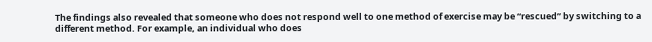The findings also revealed that someone who does not respond well to one method of exercise may be “rescued” by switching to a different method. For example, an individual who does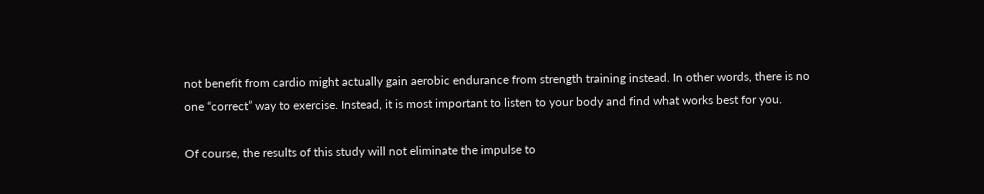not benefit from cardio might actually gain aerobic endurance from strength training instead. In other words, there is no one “correct” way to exercise. Instead, it is most important to listen to your body and find what works best for you.

Of course, the results of this study will not eliminate the impulse to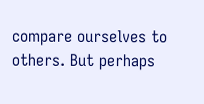compare ourselves to others. But perhaps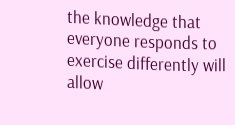the knowledge that everyone responds to exercise differently will allow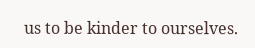us to be kinder to ourselves.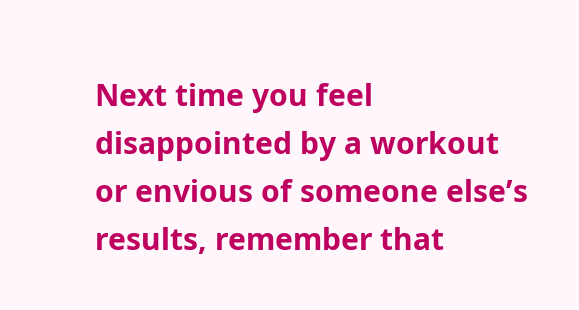Next time you feel disappointed by a workout or envious of someone else’s results, remember that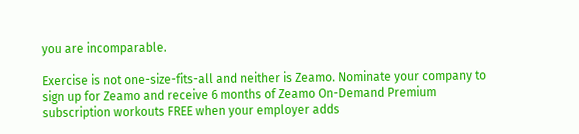you are incomparable.

Exercise is not one-size-fits-all and neither is Zeamo. Nominate your company to sign up for Zeamo and receive 6 months of Zeamo On-Demand Premium subscription workouts FREE when your employer adds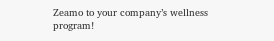Zeamo to your company’s wellness program!